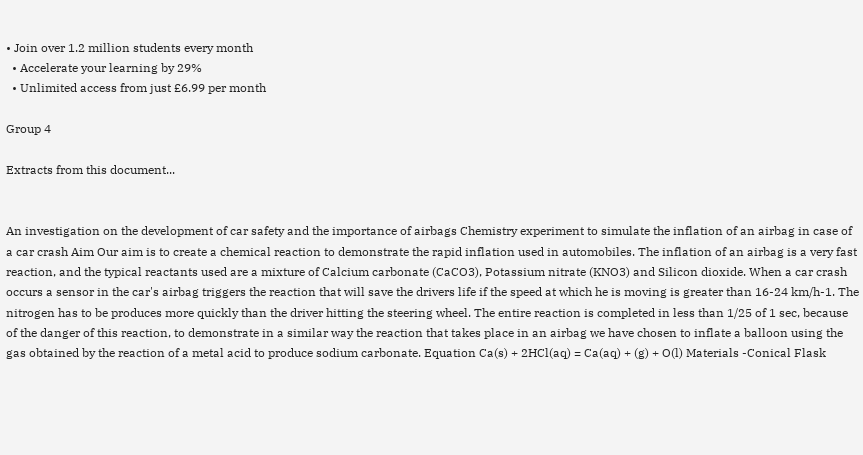• Join over 1.2 million students every month
  • Accelerate your learning by 29%
  • Unlimited access from just £6.99 per month

Group 4

Extracts from this document...


An investigation on the development of car safety and the importance of airbags Chemistry experiment to simulate the inflation of an airbag in case of a car crash Aim Our aim is to create a chemical reaction to demonstrate the rapid inflation used in automobiles. The inflation of an airbag is a very fast reaction, and the typical reactants used are a mixture of Calcium carbonate (CaCO3), Potassium nitrate (KNO3) and Silicon dioxide. When a car crash occurs a sensor in the car's airbag triggers the reaction that will save the drivers life if the speed at which he is moving is greater than 16-24 km/h-1. The nitrogen has to be produces more quickly than the driver hitting the steering wheel. The entire reaction is completed in less than 1/25 of 1 sec, because of the danger of this reaction, to demonstrate in a similar way the reaction that takes place in an airbag we have chosen to inflate a balloon using the gas obtained by the reaction of a metal acid to produce sodium carbonate. Equation Ca(s) + 2HCl(aq) = Ca(aq) + (g) + O(l) Materials -Conical Flask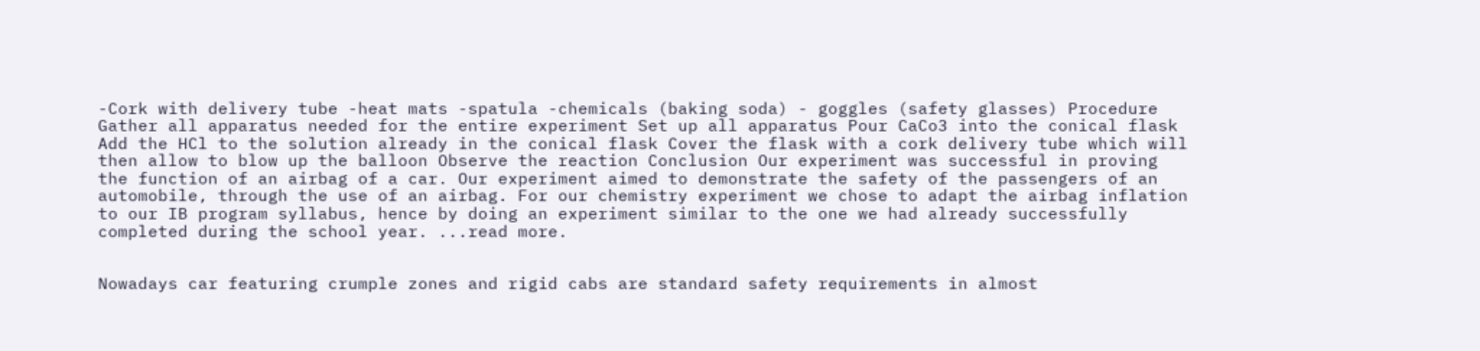-Cork with delivery tube -heat mats -spatula -chemicals (baking soda) - goggles (safety glasses) Procedure Gather all apparatus needed for the entire experiment Set up all apparatus Pour CaCo3 into the conical flask Add the HCl to the solution already in the conical flask Cover the flask with a cork delivery tube which will then allow to blow up the balloon Observe the reaction Conclusion Our experiment was successful in proving the function of an airbag of a car. Our experiment aimed to demonstrate the safety of the passengers of an automobile, through the use of an airbag. For our chemistry experiment we chose to adapt the airbag inflation to our IB program syllabus, hence by doing an experiment similar to the one we had already successfully completed during the school year. ...read more.


Nowadays car featuring crumple zones and rigid cabs are standard safety requirements in almost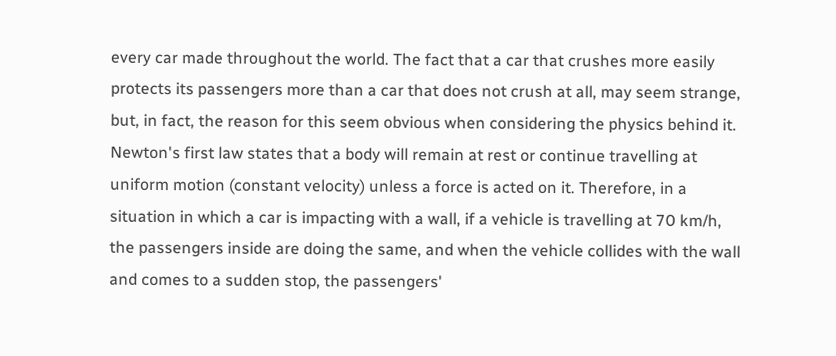every car made throughout the world. The fact that a car that crushes more easily protects its passengers more than a car that does not crush at all, may seem strange, but, in fact, the reason for this seem obvious when considering the physics behind it. Newton's first law states that a body will remain at rest or continue travelling at uniform motion (constant velocity) unless a force is acted on it. Therefore, in a situation in which a car is impacting with a wall, if a vehicle is travelling at 70 km/h, the passengers inside are doing the same, and when the vehicle collides with the wall and comes to a sudden stop, the passengers'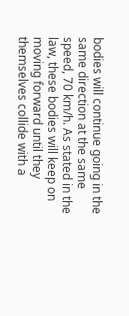bodies will continue going in the same direction at the same speed, 70 km/h. As stated in the law, these bodies will keep on moving forward until they themselves collide with a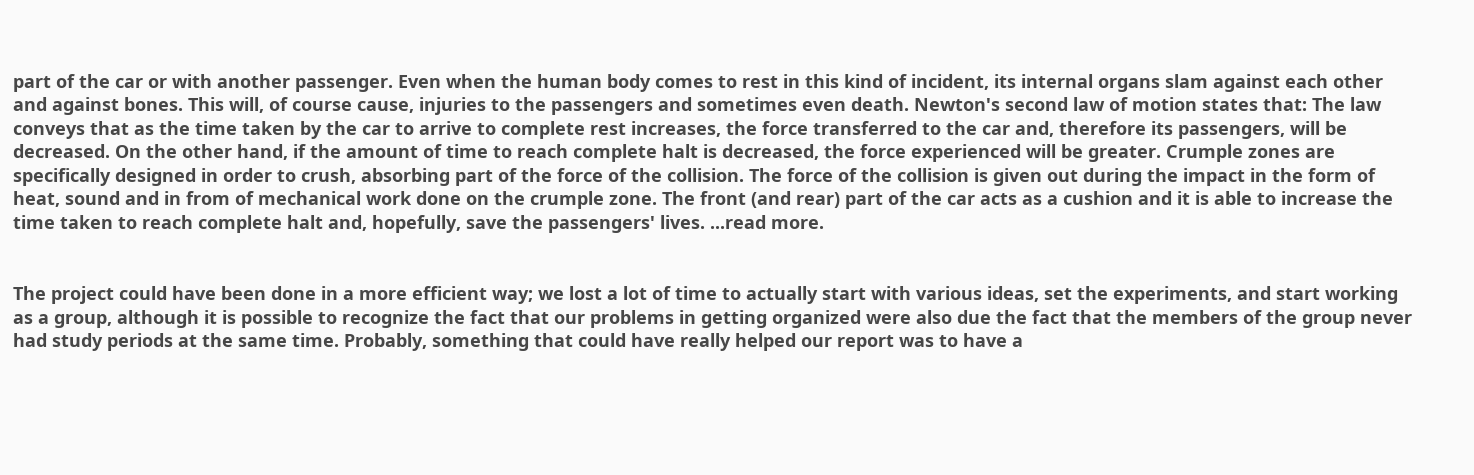part of the car or with another passenger. Even when the human body comes to rest in this kind of incident, its internal organs slam against each other and against bones. This will, of course cause, injuries to the passengers and sometimes even death. Newton's second law of motion states that: The law conveys that as the time taken by the car to arrive to complete rest increases, the force transferred to the car and, therefore its passengers, will be decreased. On the other hand, if the amount of time to reach complete halt is decreased, the force experienced will be greater. Crumple zones are specifically designed in order to crush, absorbing part of the force of the collision. The force of the collision is given out during the impact in the form of heat, sound and in from of mechanical work done on the crumple zone. The front (and rear) part of the car acts as a cushion and it is able to increase the time taken to reach complete halt and, hopefully, save the passengers' lives. ...read more.


The project could have been done in a more efficient way; we lost a lot of time to actually start with various ideas, set the experiments, and start working as a group, although it is possible to recognize the fact that our problems in getting organized were also due the fact that the members of the group never had study periods at the same time. Probably, something that could have really helped our report was to have a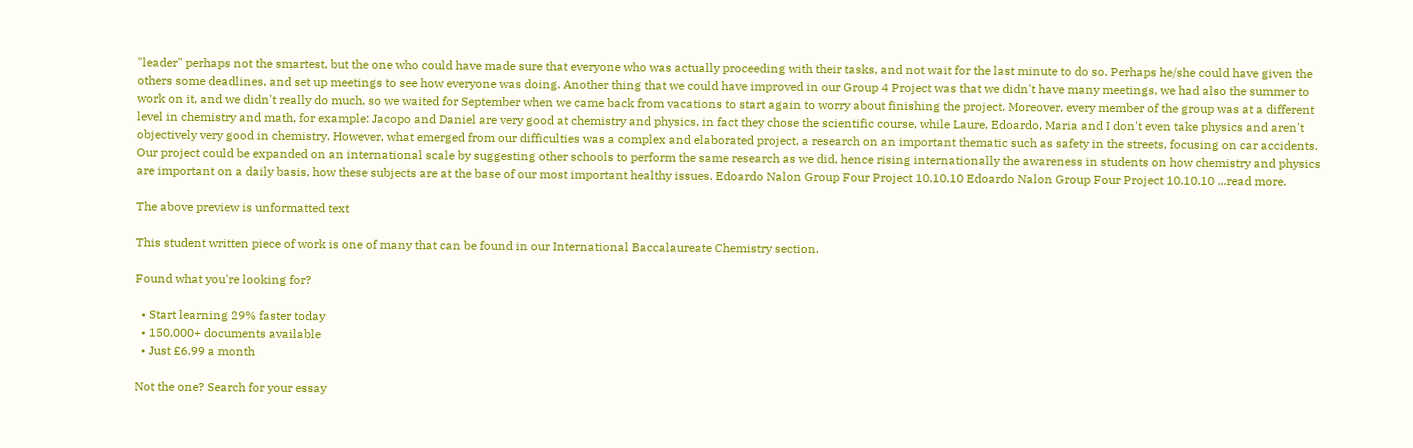"leader" perhaps not the smartest, but the one who could have made sure that everyone who was actually proceeding with their tasks, and not wait for the last minute to do so. Perhaps he/she could have given the others some deadlines, and set up meetings to see how everyone was doing. Another thing that we could have improved in our Group 4 Project was that we didn't have many meetings, we had also the summer to work on it, and we didn't really do much, so we waited for September when we came back from vacations to start again to worry about finishing the project. Moreover, every member of the group was at a different level in chemistry and math, for example: Jacopo and Daniel are very good at chemistry and physics, in fact they chose the scientific course, while Laure, Edoardo, Maria and I don't even take physics and aren't objectively very good in chemistry. However, what emerged from our difficulties was a complex and elaborated project, a research on an important thematic such as safety in the streets, focusing on car accidents. Our project could be expanded on an international scale by suggesting other schools to perform the same research as we did, hence rising internationally the awareness in students on how chemistry and physics are important on a daily basis, how these subjects are at the base of our most important healthy issues. Edoardo Nalon Group Four Project 10.10.10 Edoardo Nalon Group Four Project 10.10.10 ...read more.

The above preview is unformatted text

This student written piece of work is one of many that can be found in our International Baccalaureate Chemistry section.

Found what you're looking for?

  • Start learning 29% faster today
  • 150,000+ documents available
  • Just £6.99 a month

Not the one? Search for your essay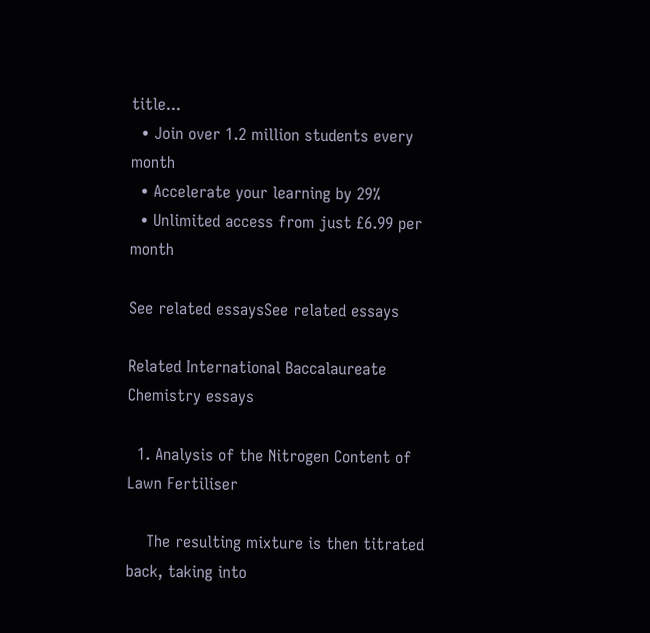title...
  • Join over 1.2 million students every month
  • Accelerate your learning by 29%
  • Unlimited access from just £6.99 per month

See related essaysSee related essays

Related International Baccalaureate Chemistry essays

  1. Analysis of the Nitrogen Content of Lawn Fertiliser

    The resulting mixture is then titrated back, taking into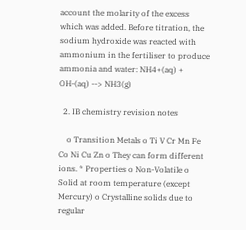account the molarity of the excess which was added. Before titration, the sodium hydroxide was reacted with ammonium in the fertiliser to produce ammonia and water: NH4+(aq) + OH-(aq) --> NH3(g)

  2. IB chemistry revision notes

    o Transition Metals o Ti V Cr Mn Fe Co Ni Cu Zn o They can form different ions. * Properties o Non-Volatile o Solid at room temperature (except Mercury) o Crystalline solids due to regular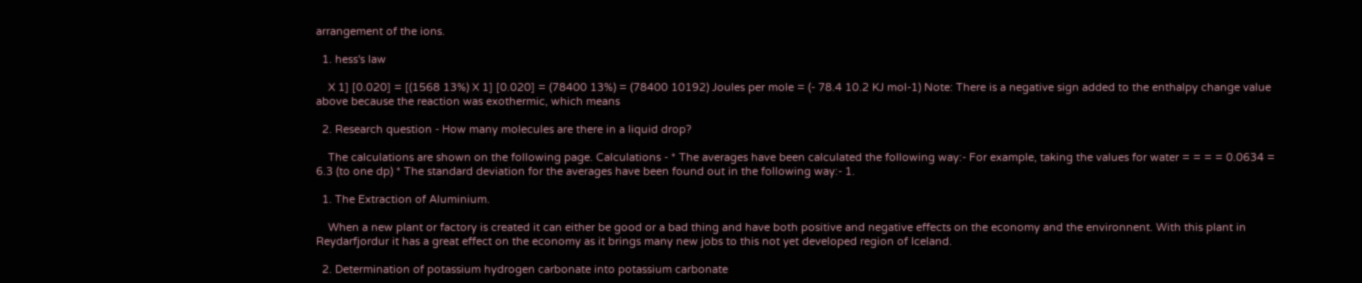arrangement of the ions.

  1. hess's law

    X 1] [0.020] = [(1568 13%) X 1] [0.020] = (78400 13%) = (78400 10192) Joules per mole = (- 78.4 10.2 KJ mol-1) Note: There is a negative sign added to the enthalpy change value above because the reaction was exothermic, which means

  2. Research question - How many molecules are there in a liquid drop?

    The calculations are shown on the following page. Calculations - * The averages have been calculated the following way:- For example, taking the values for water = = = = 0.0634 = 6.3 (to one dp) * The standard deviation for the averages have been found out in the following way:- 1.

  1. The Extraction of Aluminium.

    When a new plant or factory is created it can either be good or a bad thing and have both positive and negative effects on the economy and the environnent. With this plant in Reydarfjordur it has a great effect on the economy as it brings many new jobs to this not yet developed region of Iceland.

  2. Determination of potassium hydrogen carbonate into potassium carbonate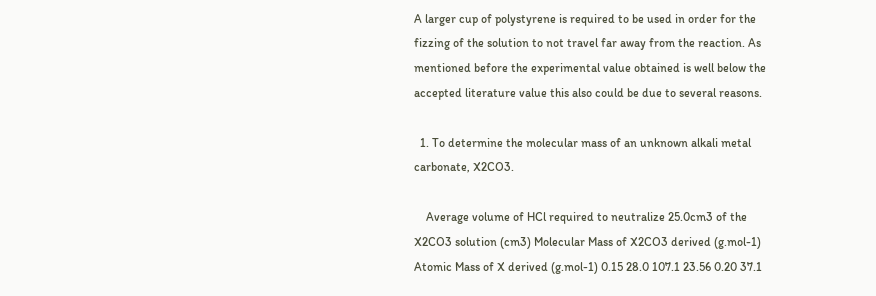A larger cup of polystyrene is required to be used in order for the fizzing of the solution to not travel far away from the reaction. As mentioned before the experimental value obtained is well below the accepted literature value this also could be due to several reasons.

  1. To determine the molecular mass of an unknown alkali metal carbonate, X2CO3.

    Average volume of HCl required to neutralize 25.0cm3 of the X2CO3 solution (cm3) Molecular Mass of X2CO3 derived (g.mol-1) Atomic Mass of X derived (g.mol-1) 0.15 28.0 107.1 23.56 0.20 37.1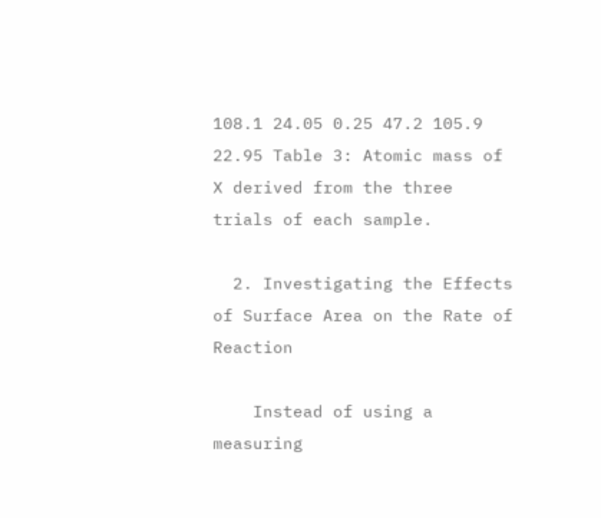108.1 24.05 0.25 47.2 105.9 22.95 Table 3: Atomic mass of X derived from the three trials of each sample.

  2. Investigating the Effects of Surface Area on the Rate of Reaction

    Instead of using a measuring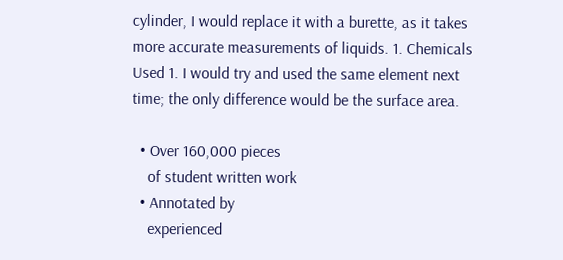cylinder, I would replace it with a burette, as it takes more accurate measurements of liquids. 1. Chemicals Used 1. I would try and used the same element next time; the only difference would be the surface area.

  • Over 160,000 pieces
    of student written work
  • Annotated by
    experienced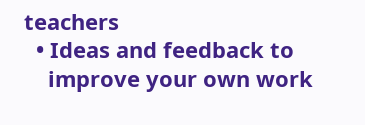teachers
  • Ideas and feedback to
    improve your own work